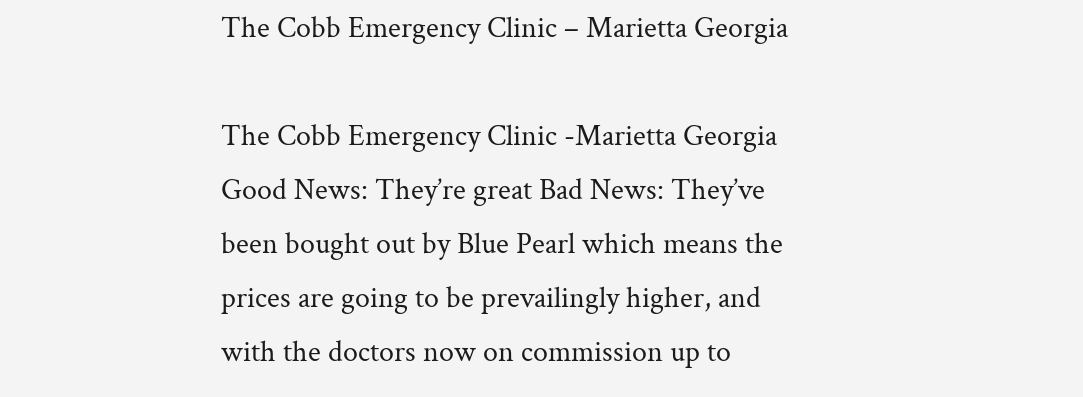The Cobb Emergency Clinic – Marietta Georgia

The Cobb Emergency Clinic -Marietta Georgia Good News: They’re great Bad News: They’ve been bought out by Blue Pearl which means the prices are going to be prevailingly higher, and with the doctors now on commission up to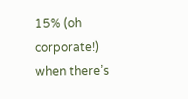15% (oh corporate!) when there’s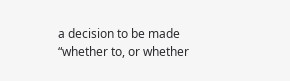a decision to be made “whether to, or whether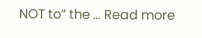NOT to” the … Read more